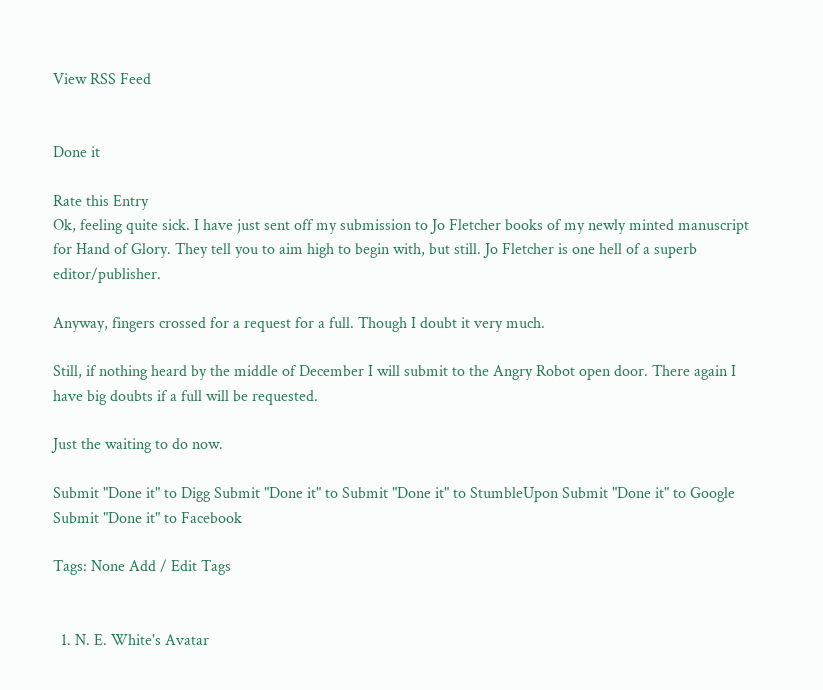View RSS Feed


Done it

Rate this Entry
Ok, feeling quite sick. I have just sent off my submission to Jo Fletcher books of my newly minted manuscript for Hand of Glory. They tell you to aim high to begin with, but still. Jo Fletcher is one hell of a superb editor/publisher.

Anyway, fingers crossed for a request for a full. Though I doubt it very much.

Still, if nothing heard by the middle of December I will submit to the Angry Robot open door. There again I have big doubts if a full will be requested.

Just the waiting to do now.

Submit "Done it" to Digg Submit "Done it" to Submit "Done it" to StumbleUpon Submit "Done it" to Google Submit "Done it" to Facebook

Tags: None Add / Edit Tags


  1. N. E. White's Avatar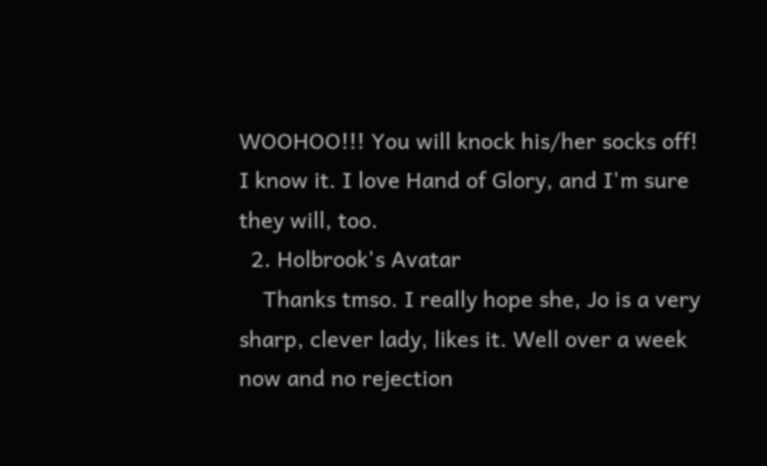WOOHOO!!! You will knock his/her socks off! I know it. I love Hand of Glory, and I'm sure they will, too.
  2. Holbrook's Avatar
    Thanks tmso. I really hope she, Jo is a very sharp, clever lady, likes it. Well over a week now and no rejection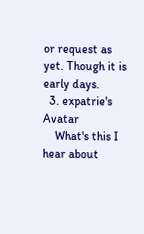or request as yet. Though it is early days.
  3. expatrie's Avatar
    What's this I hear about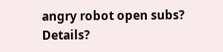angry robot open subs? Details?